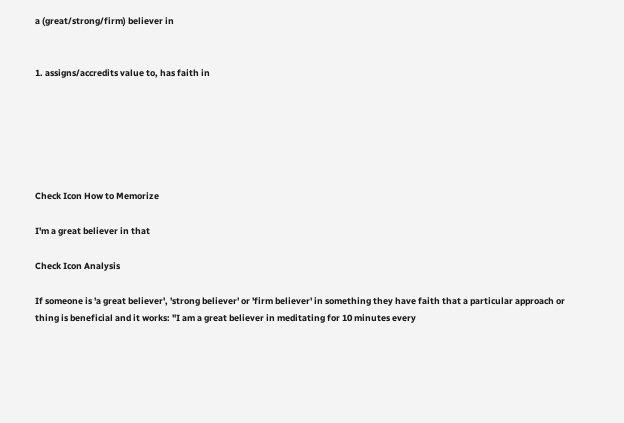a (great/strong/firm) believer in


1. assigns/accredits value to, has faith in






Check Icon How to Memorize

I'm a great believer in that

Check Icon Analysis

If someone is 'a great believer', 'strong believer' or 'firm believer' in something they have faith that a particular approach or thing is beneficial and it works: "I am a great believer in meditating for 10 minutes every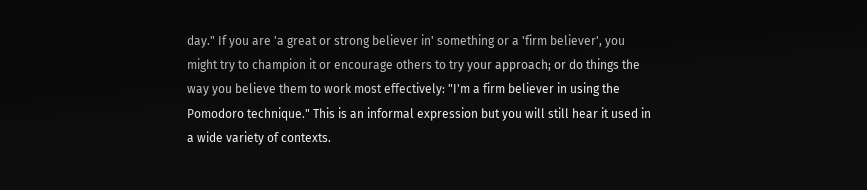day." If you are 'a great or strong believer in' something or a 'firm believer', you might try to champion it or encourage others to try your approach; or do things the way you believe them to work most effectively: "I'm a firm believer in using the Pomodoro technique." This is an informal expression but you will still hear it used in a wide variety of contexts.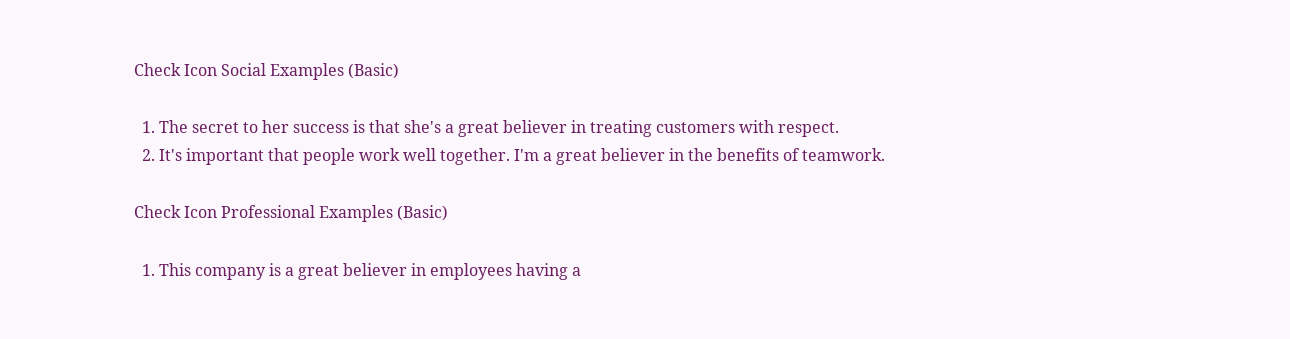Check Icon Social Examples (Basic)

  1. The secret to her success is that she's a great believer in treating customers with respect.
  2. It's important that people work well together. I'm a great believer in the benefits of teamwork.

Check Icon Professional Examples (Basic)

  1. This company is a great believer in employees having a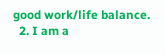good work/life balance.
  2. I am a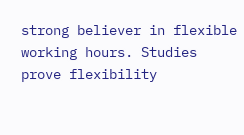strong believer in flexible working hours. Studies prove flexibility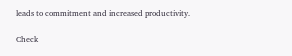leads to commitment and increased productivity.

Check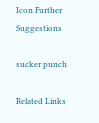Icon Further Suggestions

sucker punch

Related Links